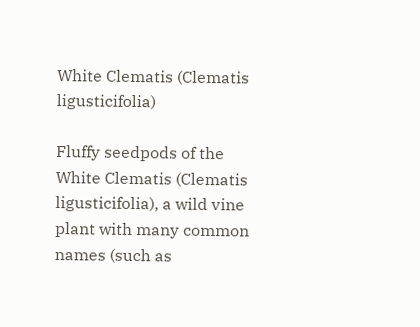White Clematis (Clematis ligusticifolia)

Fluffy seedpods of the White Clematis (Clematis ligusticifolia), a wild vine plant with many common names (such as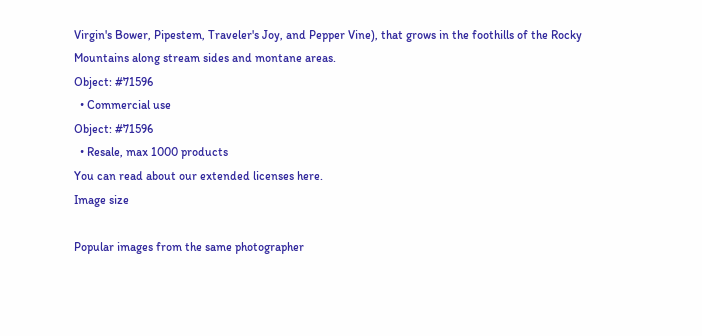Virgin's Bower, Pipestem, Traveler's Joy, and Pepper Vine), that grows in the foothills of the Rocky Mountains along stream sides and montane areas.
Object: #71596
  • Commercial use
Object: #71596
  • Resale, max 1000 products
You can read about our extended licenses here.
Image size

Popular images from the same photographer